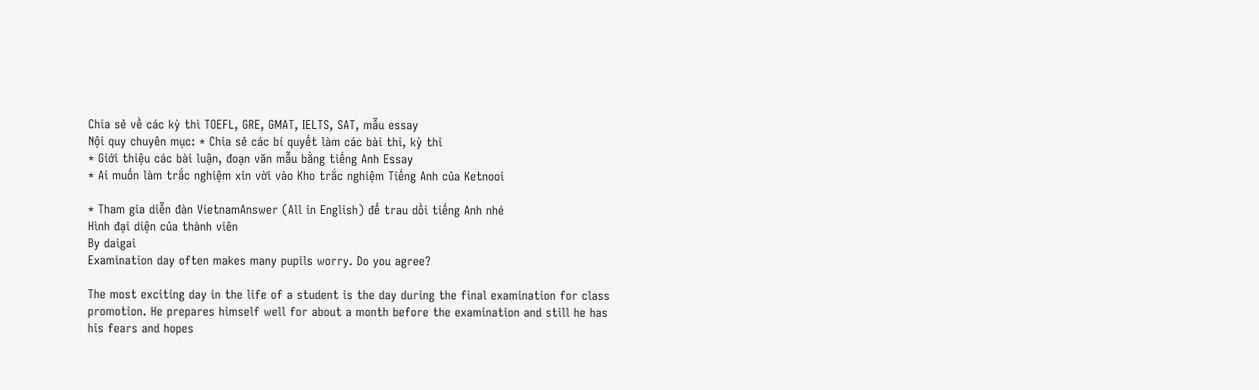Chia sẻ về các kỳ thì TOEFL, GRE, GMAT, IELTS, SAT, mẫu essay
Nội quy chuyên mục: * Chia sẻ các bí quyết làm các bài thi, kỳ thi
* Giới thiệu các bài luận, đoạn văn mẫu bằng tiếng Anh Essay
* Ai muốn làm trắc nghiệm xin vời vào Kho trắc nghiệm Tiếng Anh của Ketnooi

* Tham gia diễn đàn VietnamAnswer (All in English) để trau dồi tiếng Anh nhé
Hình đại diện của thành viên
By daigai
Examination day often makes many pupils worry. Do you agree?

The most exciting day in the life of a student is the day during the final examination for class promotion. He prepares himself well for about a month before the examination and still he has his fears and hopes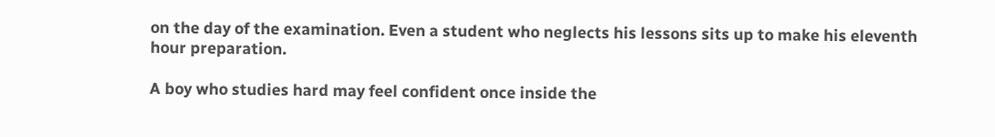on the day of the examination. Even a student who neglects his lessons sits up to make his eleventh hour preparation.

A boy who studies hard may feel confident once inside the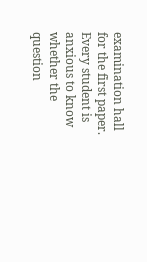examination hall for the first paper. Every student is anxious to know whether the question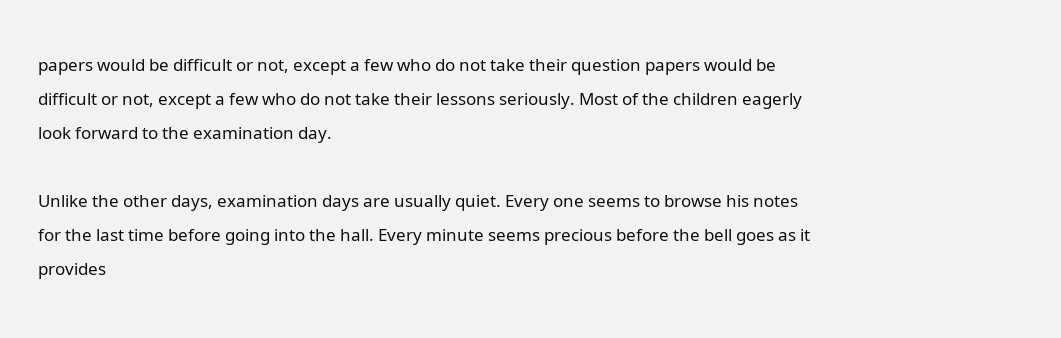papers would be difficult or not, except a few who do not take their question papers would be difficult or not, except a few who do not take their lessons seriously. Most of the children eagerly look forward to the examination day.

Unlike the other days, examination days are usually quiet. Every one seems to browse his notes for the last time before going into the hall. Every minute seems precious before the bell goes as it provides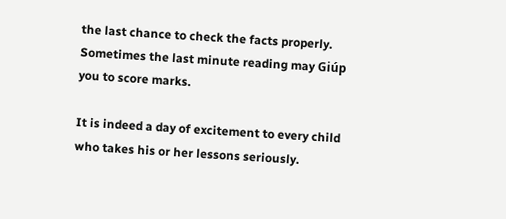the last chance to check the facts properly. Sometimes the last minute reading may Giúp you to score marks.

It is indeed a day of excitement to every child who takes his or her lessons seriously.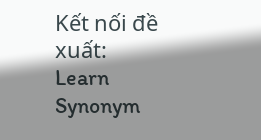Kết nối đề xuất:
Learn Synonym